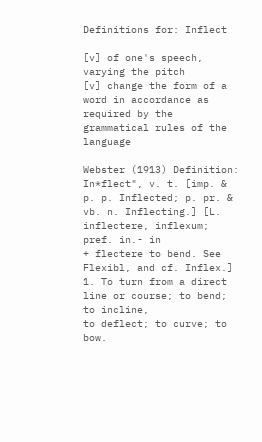Definitions for: Inflect

[v] of one's speech, varying the pitch
[v] change the form of a word in accordance as required by the grammatical rules of the language

Webster (1913) Definition: In*flect", v. t. [imp. & p. p. Inflected; p. pr. &
vb. n. Inflecting.] [L. inflectere, inflexum; pref. in.- in
+ flectere to bend. See Flexibl, and cf. Inflex.]
1. To turn from a direct line or course; to bend; to incline,
to deflect; to curve; to bow.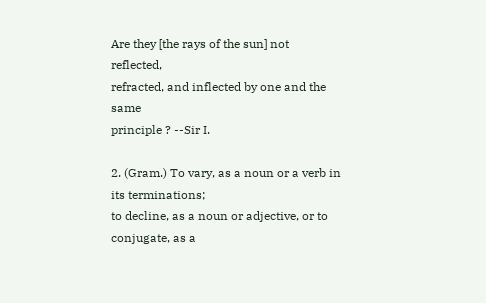Are they [the rays of the sun] not reflected,
refracted, and inflected by one and the same
principle ? --Sir I.

2. (Gram.) To vary, as a noun or a verb in its terminations;
to decline, as a noun or adjective, or to conjugate, as a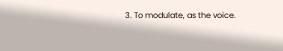3. To modulate, as the voice.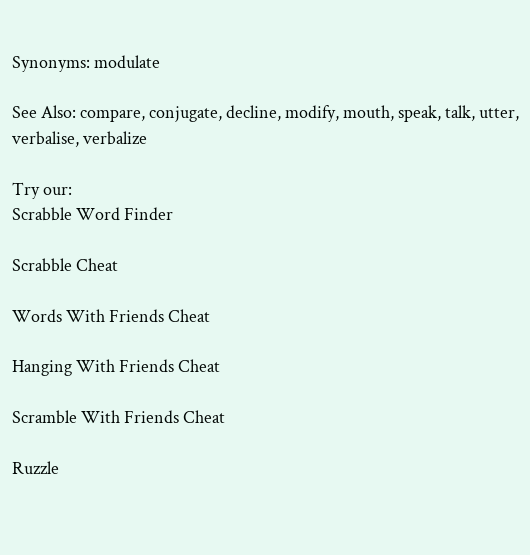Synonyms: modulate

See Also: compare, conjugate, decline, modify, mouth, speak, talk, utter, verbalise, verbalize

Try our:
Scrabble Word Finder

Scrabble Cheat

Words With Friends Cheat

Hanging With Friends Cheat

Scramble With Friends Cheat

Ruzzle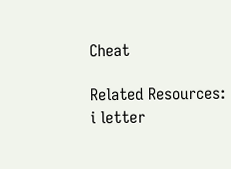Cheat

Related Resources:
i letter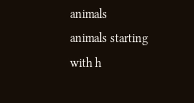animals
animals starting with h